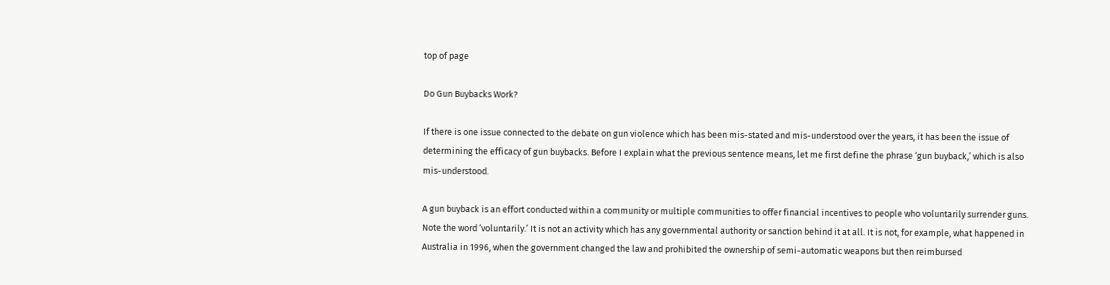top of page

Do Gun Buybacks Work?

If there is one issue connected to the debate on gun violence which has been mis-stated and mis-understood over the years, it has been the issue of determining the efficacy of gun buybacks. Before I explain what the previous sentence means, let me first define the phrase ‘gun buyback,’ which is also mis-understood.

A gun buyback is an effort conducted within a community or multiple communities to offer financial incentives to people who voluntarily surrender guns. Note the word ‘voluntarily.’ It is not an activity which has any governmental authority or sanction behind it at all. It is not, for example, what happened in Australia in 1996, when the government changed the law and prohibited the ownership of semi-automatic weapons but then reimbursed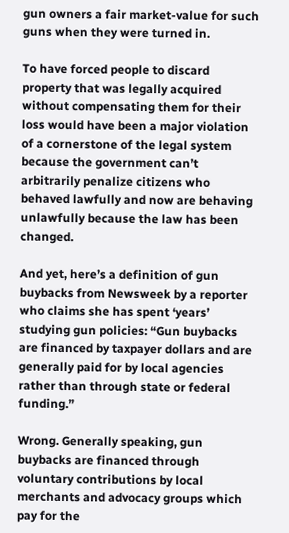gun owners a fair market-value for such guns when they were turned in.

To have forced people to discard property that was legally acquired without compensating them for their loss would have been a major violation of a cornerstone of the legal system because the government can’t arbitrarily penalize citizens who behaved lawfully and now are behaving unlawfully because the law has been changed.

And yet, here’s a definition of gun buybacks from Newsweek by a reporter who claims she has spent ‘years’ studying gun policies: “Gun buybacks are financed by taxpayer dollars and are generally paid for by local agencies rather than through state or federal funding.”

Wrong. Generally speaking, gun buybacks are financed through voluntary contributions by local merchants and advocacy groups which pay for the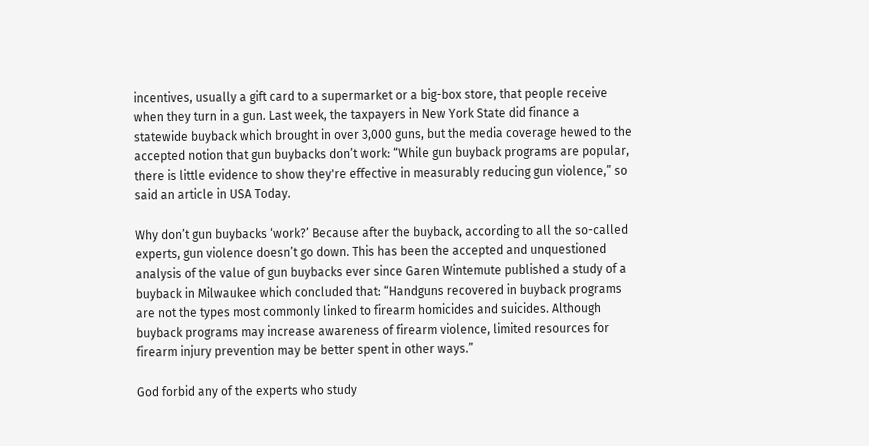incentives, usually a gift card to a supermarket or a big-box store, that people receive when they turn in a gun. Last week, the taxpayers in New York State did finance a statewide buyback which brought in over 3,000 guns, but the media coverage hewed to the accepted notion that gun buybacks don’t work: “While gun buyback programs are popular, there is little evidence to show they're effective in measurably reducing gun violence,” so said an article in USA Today.

Why don’t gun buybacks ‘work?’ Because after the buyback, according to all the so-called experts, gun violence doesn’t go down. This has been the accepted and unquestioned analysis of the value of gun buybacks ever since Garen Wintemute published a study of a buyback in Milwaukee which concluded that: “Handguns recovered in buyback programs are not the types most commonly linked to firearm homicides and suicides. Although buyback programs may increase awareness of firearm violence, limited resources for firearm injury prevention may be better spent in other ways.”

God forbid any of the experts who study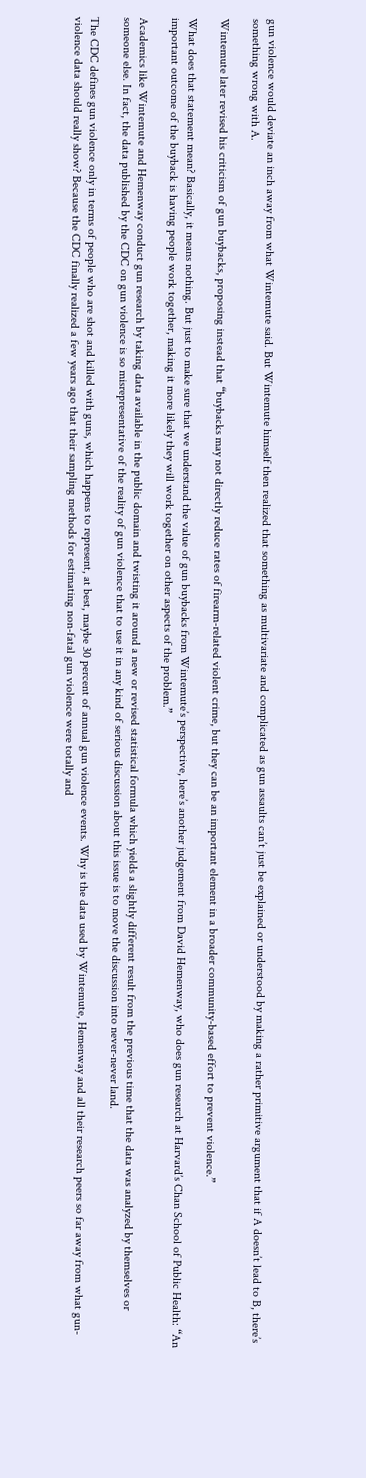gun violence would deviate an inch away from what Wintemute said. But Wintemute himself then realized that something as multivariate and complicated as gun assaults can’t just be explained or understood by making a rather primitive argument that if A doesn’t lead to B, there’s something wrong with A.

Wintemute later revised his criticism of gun buybacks, proposing instead that “buybacks may not directly reduce rates of firearm-related violent crime, but they can be an important element in a broader community-based effort to prevent violence.”

What does that statement mean? Basically, it means nothing. But just to make sure that we understand the value of gun buybacks from Wintemute’s perspective, here’s another judgement from David Hemenway, who does gun research at Harvard’s Chan School of Public Health: “An important outcome of the buyback is having people work together, making it more likely they will work together on other aspects of the problem.”

Academics like Wintemute and Hemenway conduct gun research by taking data available in the public domain and twisting it around a new or revised statistical formula which yields a slightly different result from the previous time that the data was analyzed by themselves or someone else. In fact, the data published by the CDC on gun violence is so misrepresentative of the reality of gun violence that to use it in any kind of serious discussion about this issue is to move the discussion into never-never land.

The CDC defines gun violence only in terms of people who are shot and killed with guns, which happens to represent, at best, maybe 30 percent of annual gun violence events. Why is the data used by Wintemute, Hemenway and all their research peers so far away from what gun-violence data should really show? Because the CDC finally realized a few years ago that their sampling methods for estimating non-fatal gun violence were totally and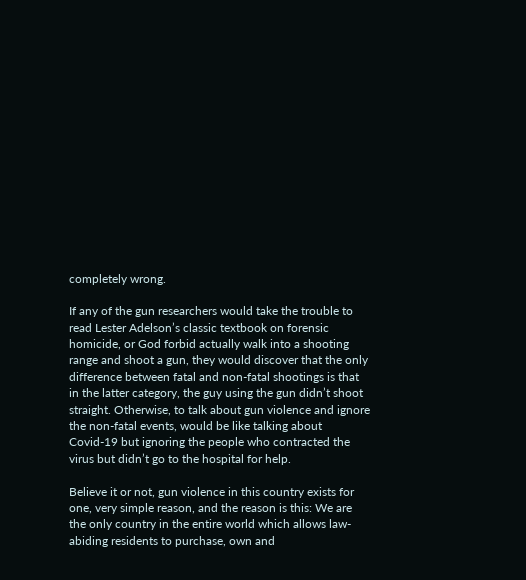completely wrong.

If any of the gun researchers would take the trouble to read Lester Adelson’s classic textbook on forensic homicide, or God forbid actually walk into a shooting range and shoot a gun, they would discover that the only difference between fatal and non-fatal shootings is that in the latter category, the guy using the gun didn’t shoot straight. Otherwise, to talk about gun violence and ignore the non-fatal events, would be like talking about Covid-19 but ignoring the people who contracted the virus but didn’t go to the hospital for help.

Believe it or not, gun violence in this country exists for one, very simple reason, and the reason is this: We are the only country in the entire world which allows law-abiding residents to purchase, own and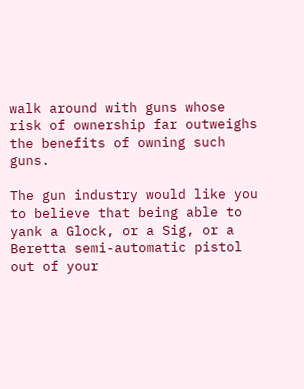walk around with guns whose risk of ownership far outweighs the benefits of owning such guns.

The gun industry would like you to believe that being able to yank a Glock, or a Sig, or a Beretta semi-automatic pistol out of your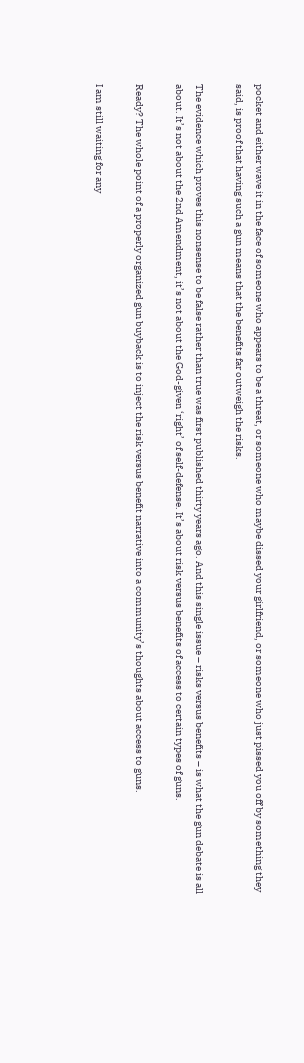pocket and either wave it in the face of someone who appears to be a threat, or someone who maybe dissed your girlfriend, or someone who just pissed you off by something they said, is proof that having such a gun means that the benefits far outweigh the risks.

The evidence which proves this nonsense to be false rather than true was first published thirty years ago. And this single issue – risks versus benefits – is what the gun debate is all about. It’s not about the 2nd Amendment, it’s not about the God-given ‘right’ of self-defense. It’s about risk versus benefits of access to certain types of guns.

Ready? The whole point of a properly organized gun buyback is to inject the risk versus benefit narrative into a community’s thoughts about access to guns.

I am still waiting for any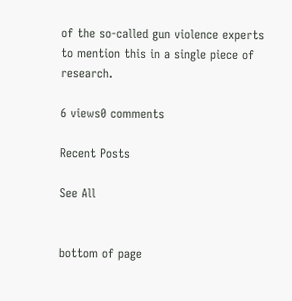of the so-called gun violence experts to mention this in a single piece of research.

6 views0 comments

Recent Posts

See All


bottom of page